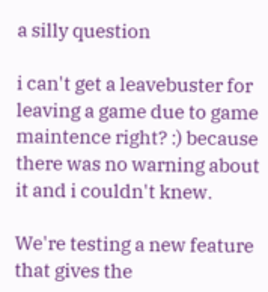a silly question

i can't get a leavebuster for leaving a game due to game maintence right? :) because there was no warning about it and i couldn't knew.

We're testing a new feature that gives the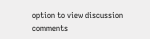option to view discussion comments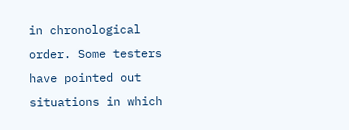in chronological order. Some testers have pointed out situations in which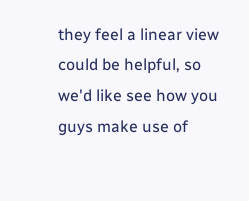they feel a linear view could be helpful, so we'd like see how you guys make use of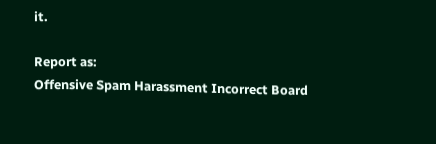it.

Report as:
Offensive Spam Harassment Incorrect Board